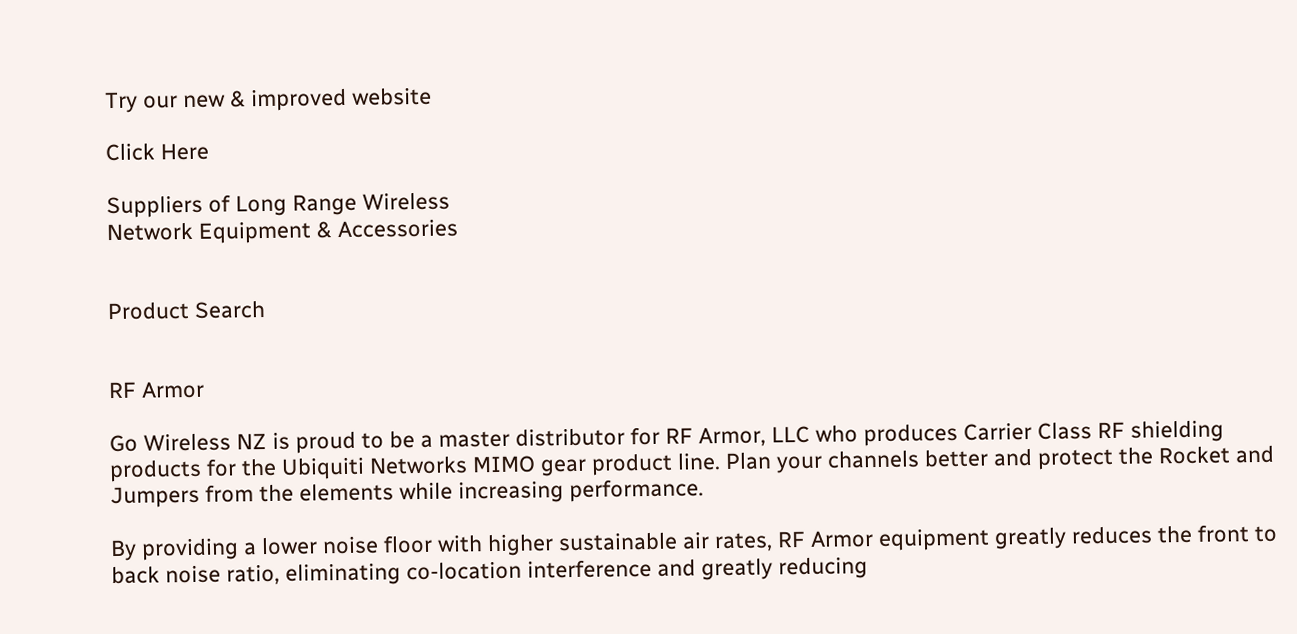Try our new & improved website

Click Here

Suppliers of Long Range Wireless
Network Equipment & Accessories


Product Search


RF Armor

Go Wireless NZ is proud to be a master distributor for RF Armor, LLC who produces Carrier Class RF shielding products for the Ubiquiti Networks MIMO gear product line. Plan your channels better and protect the Rocket and Jumpers from the elements while increasing performance.

By providing a lower noise floor with higher sustainable air rates, RF Armor equipment greatly reduces the front to back noise ratio, eliminating co-location interference and greatly reducing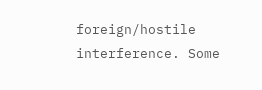foreign/hostile interference. Some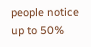people notice up to 50%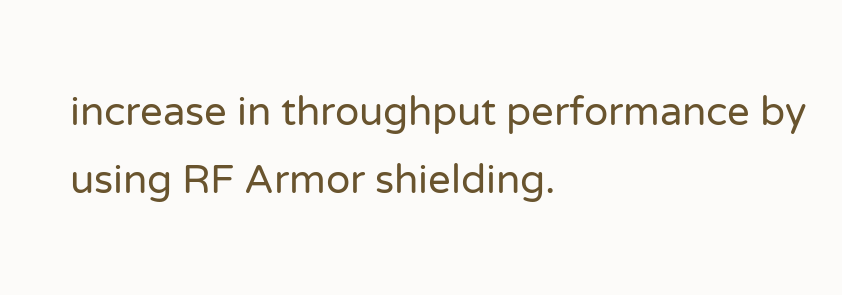increase in throughput performance by using RF Armor shielding.